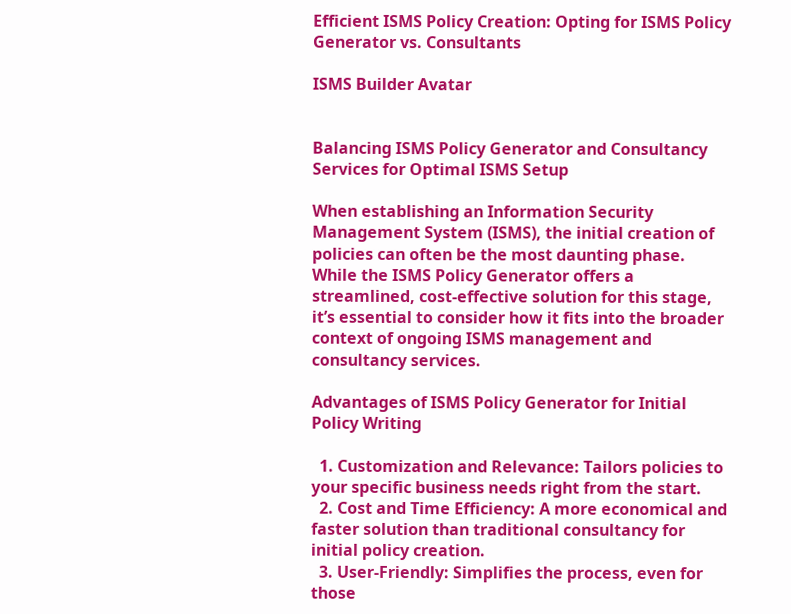Efficient ISMS Policy Creation: Opting for ISMS Policy Generator vs. Consultants

ISMS Builder Avatar


Balancing ISMS Policy Generator and Consultancy Services for Optimal ISMS Setup

When establishing an Information Security Management System (ISMS), the initial creation of policies can often be the most daunting phase. While the ISMS Policy Generator offers a streamlined, cost-effective solution for this stage, it’s essential to consider how it fits into the broader context of ongoing ISMS management and consultancy services.

Advantages of ISMS Policy Generator for Initial Policy Writing

  1. Customization and Relevance: Tailors policies to your specific business needs right from the start.
  2. Cost and Time Efficiency: A more economical and faster solution than traditional consultancy for initial policy creation.
  3. User-Friendly: Simplifies the process, even for those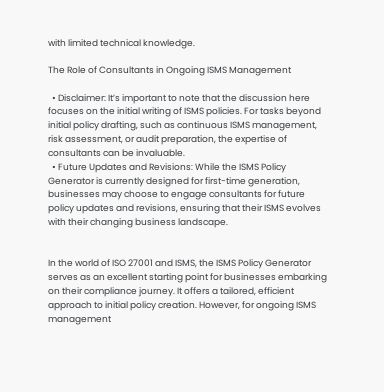with limited technical knowledge.

The Role of Consultants in Ongoing ISMS Management

  • Disclaimer: It’s important to note that the discussion here focuses on the initial writing of ISMS policies. For tasks beyond initial policy drafting, such as continuous ISMS management, risk assessment, or audit preparation, the expertise of consultants can be invaluable.
  • Future Updates and Revisions: While the ISMS Policy Generator is currently designed for first-time generation, businesses may choose to engage consultants for future policy updates and revisions, ensuring that their ISMS evolves with their changing business landscape.


In the world of ISO 27001 and ISMS, the ISMS Policy Generator serves as an excellent starting point for businesses embarking on their compliance journey. It offers a tailored, efficient approach to initial policy creation. However, for ongoing ISMS management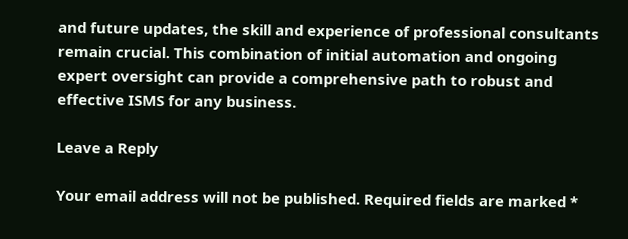and future updates, the skill and experience of professional consultants remain crucial. This combination of initial automation and ongoing expert oversight can provide a comprehensive path to robust and effective ISMS for any business.

Leave a Reply

Your email address will not be published. Required fields are marked *